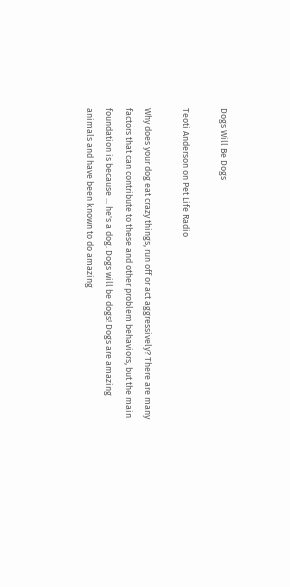Dogs Will Be Dogs

Teoti Anderson on Pet Life Radio

Why does your dog eat crazy things, run off or act aggressively? There are many factors that can contribute to these and other problem behaviors, but the main foundation is because ... he's a dog. Dogs will be dogs! Dogs are amazing animals and have been known to do amazing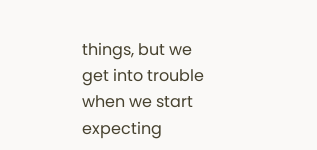things, but we get into trouble when we start expecting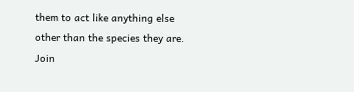them to act like anything else other than the species they are. Join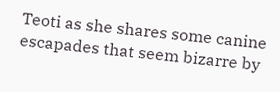Teoti as she shares some canine escapades that seem bizarre by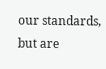our standards, but are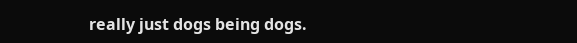really just dogs being dogs.